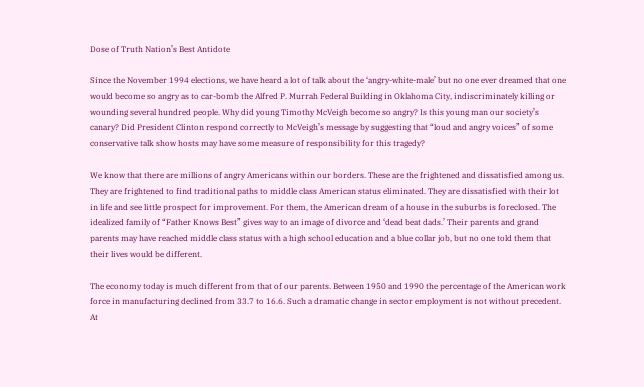Dose of Truth Nation’s Best Antidote

Since the November 1994 elections, we have heard a lot of talk about the ‘angry-white-male’ but no one ever dreamed that one would become so angry as to car-bomb the Alfred P. Murrah Federal Building in Oklahoma City, indiscriminately killing or wounding several hundred people. Why did young Timothy McVeigh become so angry? Is this young man our society’s canary? Did President Clinton respond correctly to McVeigh’s message by suggesting that “loud and angry voices” of some conservative talk show hosts may have some measure of responsibility for this tragedy?

We know that there are millions of angry Americans within our borders. These are the frightened and dissatisfied among us. They are frightened to find traditional paths to middle class American status eliminated. They are dissatisfied with their lot in life and see little prospect for improvement. For them, the American dream of a house in the suburbs is foreclosed. The idealized family of “Father Knows Best” gives way to an image of divorce and ‘dead beat dads.’ Their parents and grand parents may have reached middle class status with a high school education and a blue collar job, but no one told them that their lives would be different.

The economy today is much different from that of our parents. Between 1950 and 1990 the percentage of the American work force in manufacturing declined from 33.7 to 16.6. Such a dramatic change in sector employment is not without precedent. At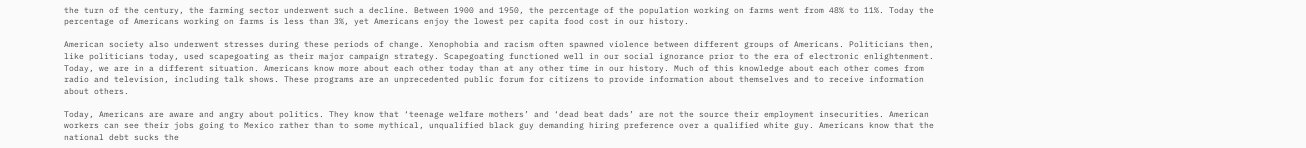the turn of the century, the farming sector underwent such a decline. Between 1900 and 1950, the percentage of the population working on farms went from 48% to 11%. Today the percentage of Americans working on farms is less than 3%, yet Americans enjoy the lowest per capita food cost in our history.

American society also underwent stresses during these periods of change. Xenophobia and racism often spawned violence between different groups of Americans. Politicians then, like politicians today, used scapegoating as their major campaign strategy. Scapegoating functioned well in our social ignorance prior to the era of electronic enlightenment. Today, we are in a different situation. Americans know more about each other today than at any other time in our history. Much of this knowledge about each other comes from radio and television, including talk shows. These programs are an unprecedented public forum for citizens to provide information about themselves and to receive information about others.

Today, Americans are aware and angry about politics. They know that ‘teenage welfare mothers’ and ‘dead beat dads’ are not the source their employment insecurities. American workers can see their jobs going to Mexico rather than to some mythical, unqualified black guy demanding hiring preference over a qualified white guy. Americans know that the national debt sucks the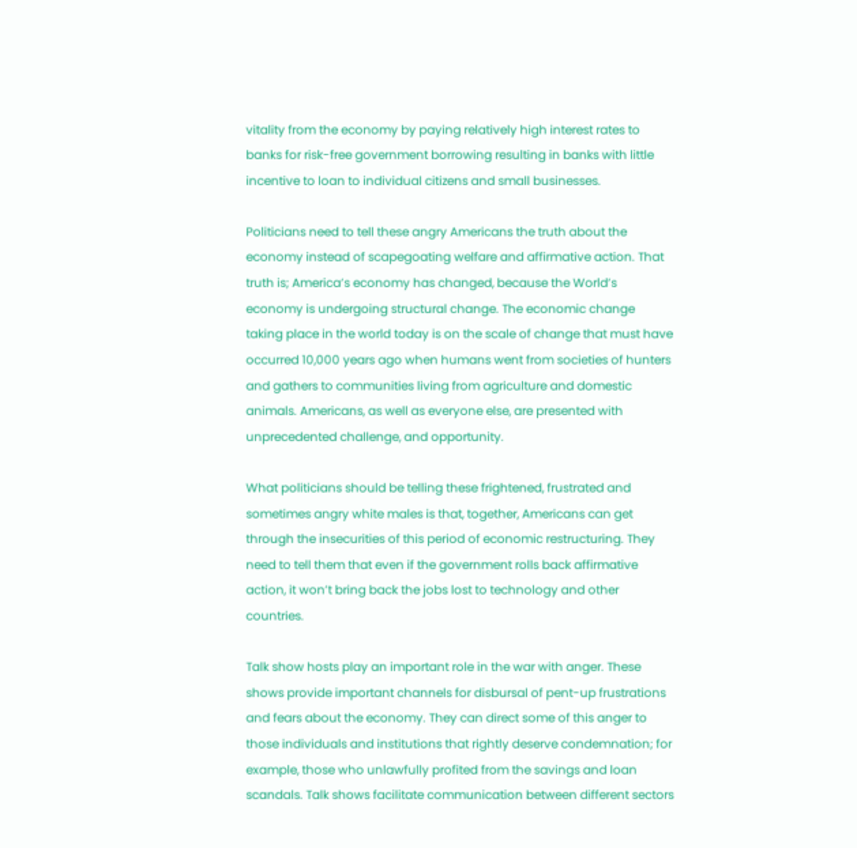vitality from the economy by paying relatively high interest rates to banks for risk-free government borrowing resulting in banks with little incentive to loan to individual citizens and small businesses.

Politicians need to tell these angry Americans the truth about the economy instead of scapegoating welfare and affirmative action. That truth is; America’s economy has changed, because the World’s economy is undergoing structural change. The economic change taking place in the world today is on the scale of change that must have occurred 10,000 years ago when humans went from societies of hunters and gathers to communities living from agriculture and domestic animals. Americans, as well as everyone else, are presented with unprecedented challenge, and opportunity.

What politicians should be telling these frightened, frustrated and sometimes angry white males is that, together, Americans can get through the insecurities of this period of economic restructuring. They need to tell them that even if the government rolls back affirmative action, it won’t bring back the jobs lost to technology and other countries.

Talk show hosts play an important role in the war with anger. These shows provide important channels for disbursal of pent-up frustrations and fears about the economy. They can direct some of this anger to those individuals and institutions that rightly deserve condemnation; for example, those who unlawfully profited from the savings and loan scandals. Talk shows facilitate communication between different sectors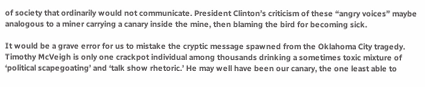of society that ordinarily would not communicate. President Clinton’s criticism of these “angry voices” maybe analogous to a miner carrying a canary inside the mine, then blaming the bird for becoming sick.

It would be a grave error for us to mistake the cryptic message spawned from the Oklahoma City tragedy. Timothy McVeigh is only one crackpot individual among thousands drinking a sometimes toxic mixture of ‘political scapegoating’ and ‘talk show rhetoric.’ He may well have been our canary, the one least able to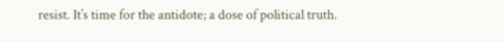resist. It’s time for the antidote; a dose of political truth.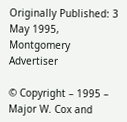Originally Published: 3 May 1995, Montgomery Advertiser

© Copyright – 1995 – Major W. Cox and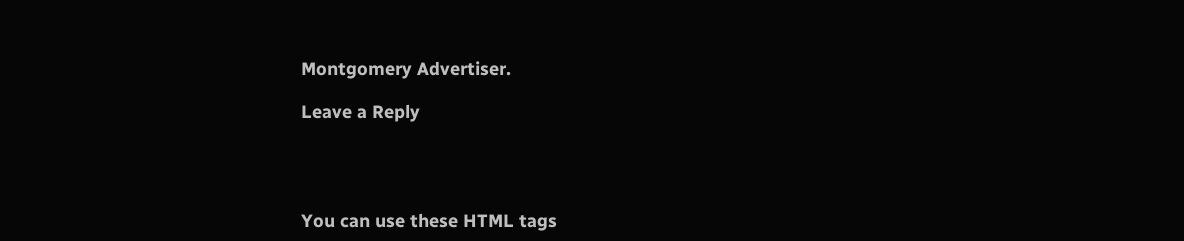Montgomery Advertiser.

Leave a Reply




You can use these HTML tags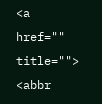<a href="" title=""> <abbr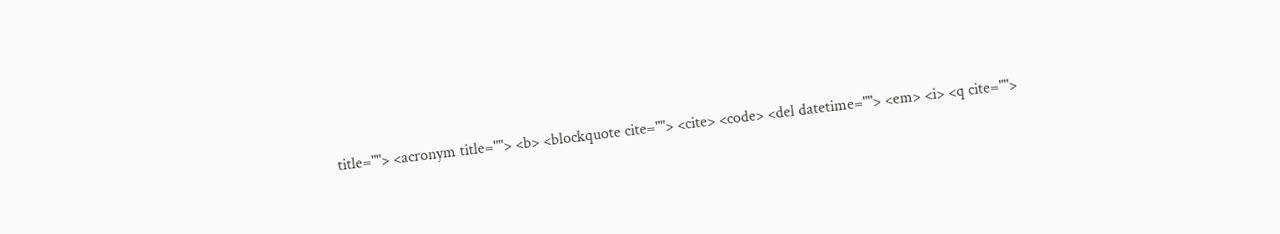title=""> <acronym title=""> <b> <blockquote cite=""> <cite> <code> <del datetime=""> <em> <i> <q cite="">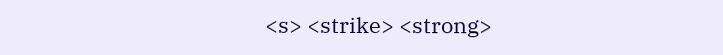<s> <strike> <strong>